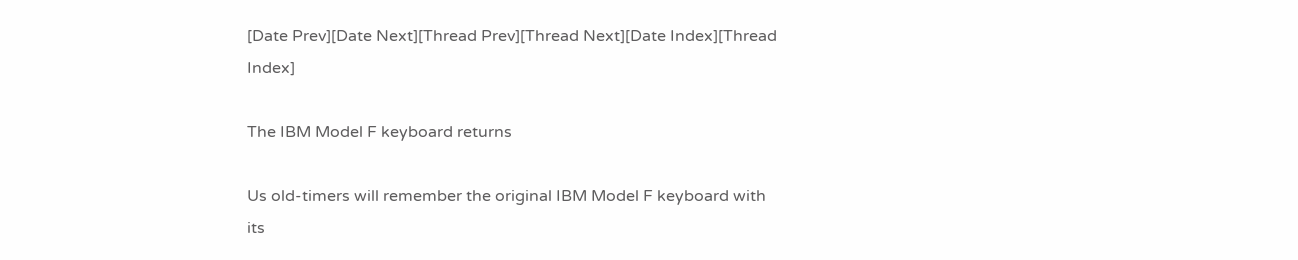[Date Prev][Date Next][Thread Prev][Thread Next][Date Index][Thread Index]

The IBM Model F keyboard returns

Us old-timers will remember the original IBM Model F keyboard with its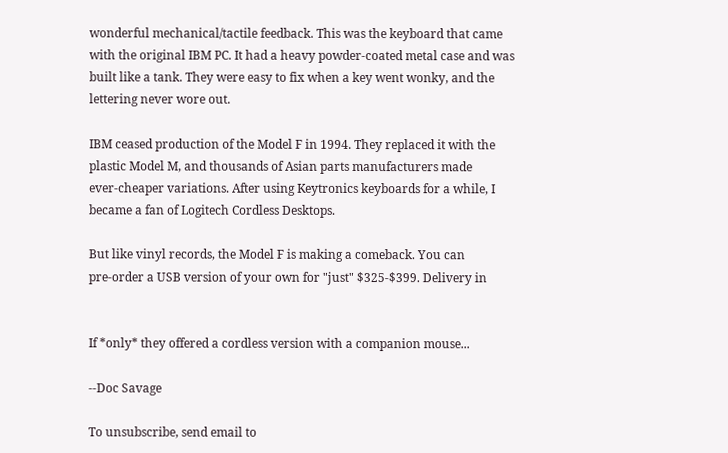wonderful mechanical/tactile feedback. This was the keyboard that came
with the original IBM PC. It had a heavy powder-coated metal case and was
built like a tank. They were easy to fix when a key went wonky, and the
lettering never wore out.

IBM ceased production of the Model F in 1994. They replaced it with the
plastic Model M, and thousands of Asian parts manufacturers made
ever-cheaper variations. After using Keytronics keyboards for a while, I
became a fan of Logitech Cordless Desktops.

But like vinyl records, the Model F is making a comeback. You can
pre-order a USB version of your own for "just" $325-$399. Delivery in


If *only* they offered a cordless version with a companion mouse...

--Doc Savage

To unsubscribe, send email to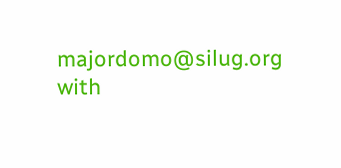majordomo@silug.org with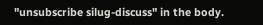"unsubscribe silug-discuss" in the body.